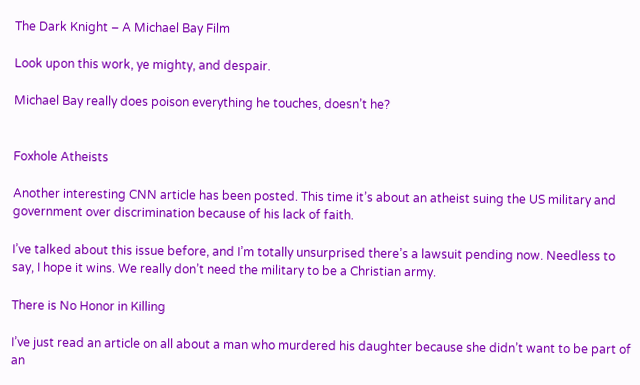The Dark Knight – A Michael Bay Film

Look upon this work, ye mighty, and despair.

Michael Bay really does poison everything he touches, doesn’t he?


Foxhole Atheists

Another interesting CNN article has been posted. This time it’s about an atheist suing the US military and government over discrimination because of his lack of faith.

I’ve talked about this issue before, and I’m totally unsurprised there’s a lawsuit pending now. Needless to say, I hope it wins. We really don’t need the military to be a Christian army.

There is No Honor in Killing

I’ve just read an article on all about a man who murdered his daughter because she didn’t want to be part of an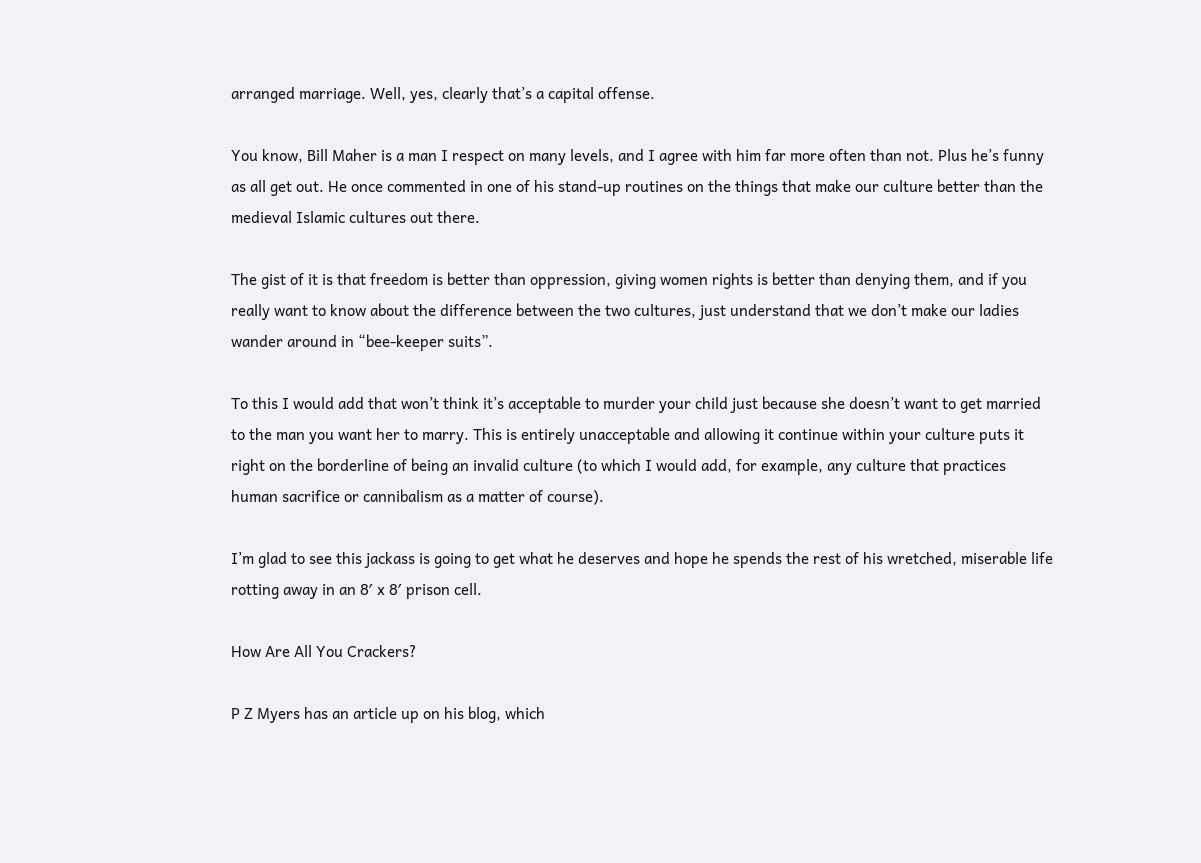arranged marriage. Well, yes, clearly that’s a capital offense.

You know, Bill Maher is a man I respect on many levels, and I agree with him far more often than not. Plus he’s funny as all get out. He once commented in one of his stand-up routines on the things that make our culture better than the medieval Islamic cultures out there.

The gist of it is that freedom is better than oppression, giving women rights is better than denying them, and if you really want to know about the difference between the two cultures, just understand that we don’t make our ladies wander around in “bee-keeper suits”.

To this I would add that won’t think it’s acceptable to murder your child just because she doesn’t want to get married to the man you want her to marry. This is entirely unacceptable and allowing it continue within your culture puts it right on the borderline of being an invalid culture (to which I would add, for example, any culture that practices human sacrifice or cannibalism as a matter of course).

I’m glad to see this jackass is going to get what he deserves and hope he spends the rest of his wretched, miserable life rotting away in an 8′ x 8′ prison cell.

How Are All You Crackers?

P Z Myers has an article up on his blog, which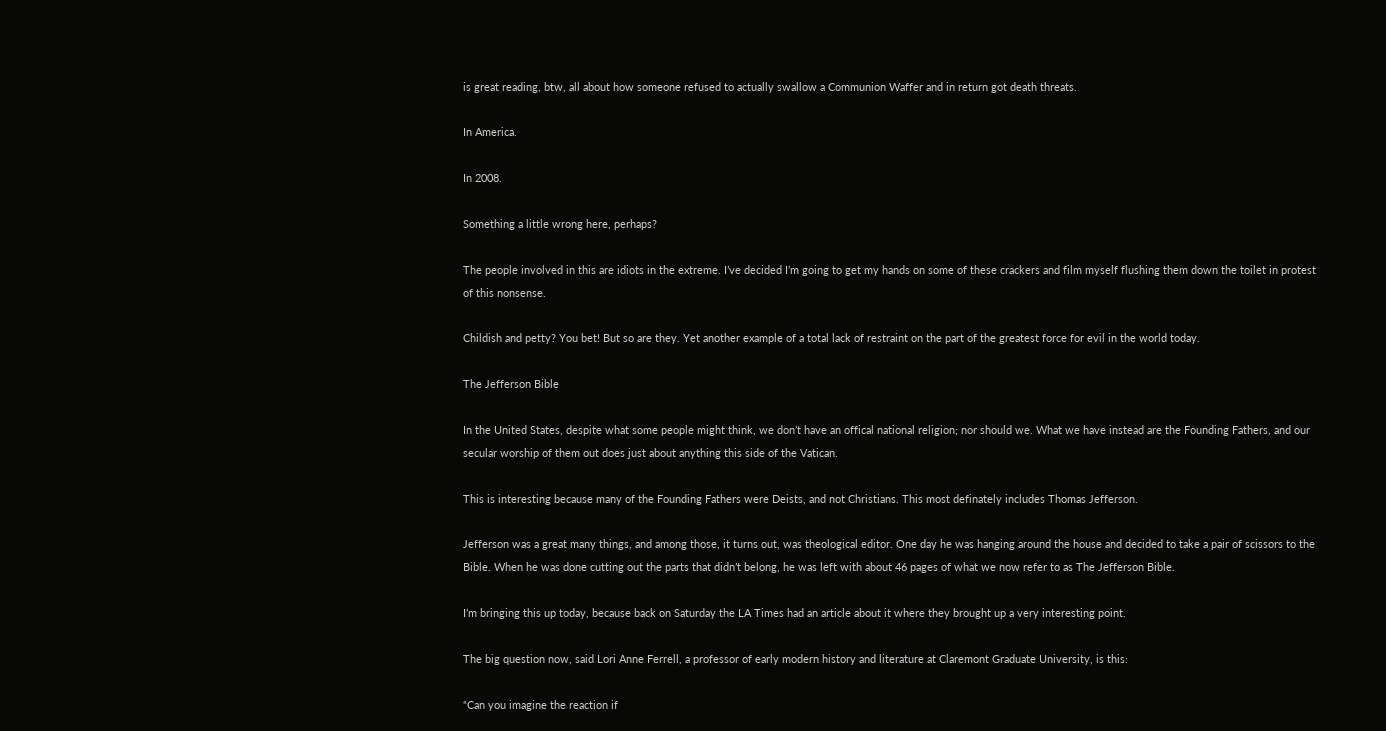is great reading, btw, all about how someone refused to actually swallow a Communion Waffer and in return got death threats.

In America.

In 2008.

Something a little wrong here, perhaps?

The people involved in this are idiots in the extreme. I’ve decided I’m going to get my hands on some of these crackers and film myself flushing them down the toilet in protest of this nonsense.

Childish and petty? You bet! But so are they. Yet another example of a total lack of restraint on the part of the greatest force for evil in the world today.

The Jefferson Bible

In the United States, despite what some people might think, we don’t have an offical national religion; nor should we. What we have instead are the Founding Fathers, and our secular worship of them out does just about anything this side of the Vatican.

This is interesting because many of the Founding Fathers were Deists, and not Christians. This most definately includes Thomas Jefferson.

Jefferson was a great many things, and among those, it turns out, was theological editor. One day he was hanging around the house and decided to take a pair of scissors to the Bible. When he was done cutting out the parts that didn’t belong, he was left with about 46 pages of what we now refer to as The Jefferson Bible.

I’m bringing this up today, because back on Saturday the LA Times had an article about it where they brought up a very interesting point.

The big question now, said Lori Anne Ferrell, a professor of early modern history and literature at Claremont Graduate University, is this:

“Can you imagine the reaction if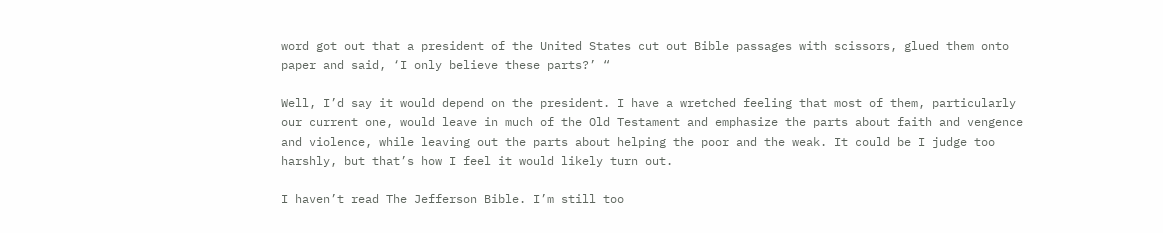word got out that a president of the United States cut out Bible passages with scissors, glued them onto paper and said, ‘I only believe these parts?’ “

Well, I’d say it would depend on the president. I have a wretched feeling that most of them, particularly our current one, would leave in much of the Old Testament and emphasize the parts about faith and vengence and violence, while leaving out the parts about helping the poor and the weak. It could be I judge too harshly, but that’s how I feel it would likely turn out.

I haven’t read The Jefferson Bible. I’m still too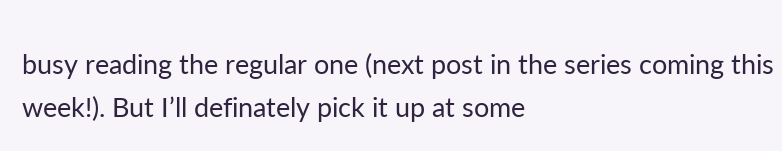busy reading the regular one (next post in the series coming this week!). But I’ll definately pick it up at some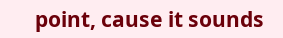point, cause it sounds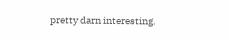pretty darn interesting.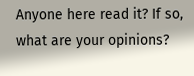Anyone here read it? If so, what are your opinions?